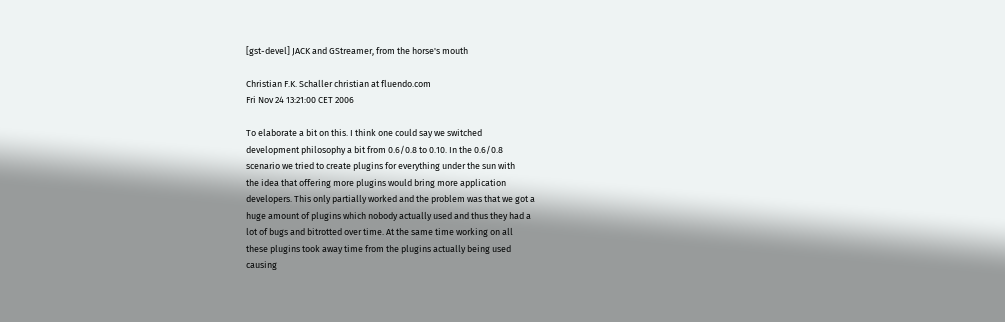[gst-devel] JACK and GStreamer, from the horse's mouth

Christian F.K. Schaller christian at fluendo.com
Fri Nov 24 13:21:00 CET 2006

To elaborate a bit on this. I think one could say we switched
development philosophy a bit from 0.6/0.8 to 0.10. In the 0.6/0.8
scenario we tried to create plugins for everything under the sun with
the idea that offering more plugins would bring more application
developers. This only partially worked and the problem was that we got a
huge amount of plugins which nobody actually used and thus they had a
lot of bugs and bitrotted over time. At the same time working on all
these plugins took away time from the plugins actually being used
causing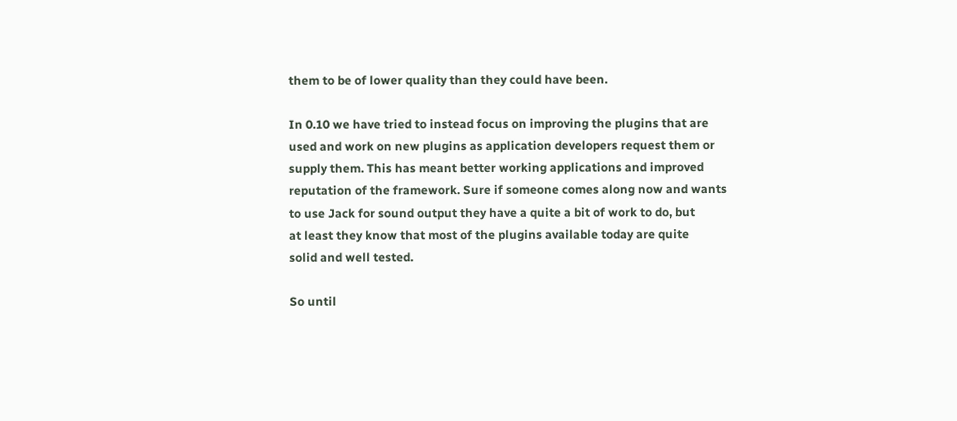them to be of lower quality than they could have been.

In 0.10 we have tried to instead focus on improving the plugins that are
used and work on new plugins as application developers request them or
supply them. This has meant better working applications and improved
reputation of the framework. Sure if someone comes along now and wants
to use Jack for sound output they have a quite a bit of work to do, but
at least they know that most of the plugins available today are quite
solid and well tested.

So until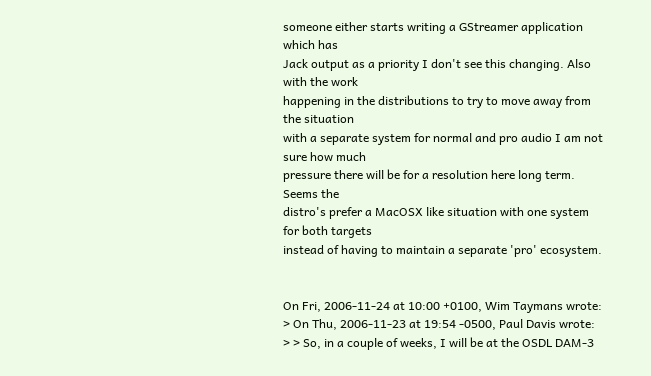someone either starts writing a GStreamer application which has
Jack output as a priority I don't see this changing. Also with the work
happening in the distributions to try to move away from the situation
with a separate system for normal and pro audio I am not sure how much
pressure there will be for a resolution here long term. Seems the
distro's prefer a MacOSX like situation with one system for both targets
instead of having to maintain a separate 'pro' ecosystem.


On Fri, 2006-11-24 at 10:00 +0100, Wim Taymans wrote:
> On Thu, 2006-11-23 at 19:54 -0500, Paul Davis wrote:
> > So, in a couple of weeks, I will be at the OSDL DAM-3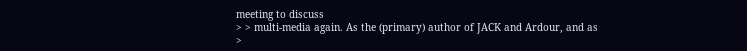meeting to discuss
> > multi-media again. As the (primary) author of JACK and Ardour, and as
>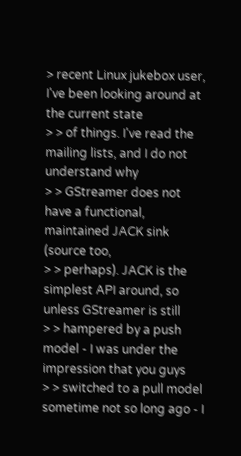> recent Linux jukebox user, I've been looking around at the current state
> > of things. I've read the mailing lists, and I do not understand why
> > GStreamer does not have a functional, maintained JACK sink (source too,
> > perhaps). JACK is the simplest API around, so unless GStreamer is still
> > hampered by a push model - I was under the impression that you guys
> > switched to a pull model sometime not so long ago - I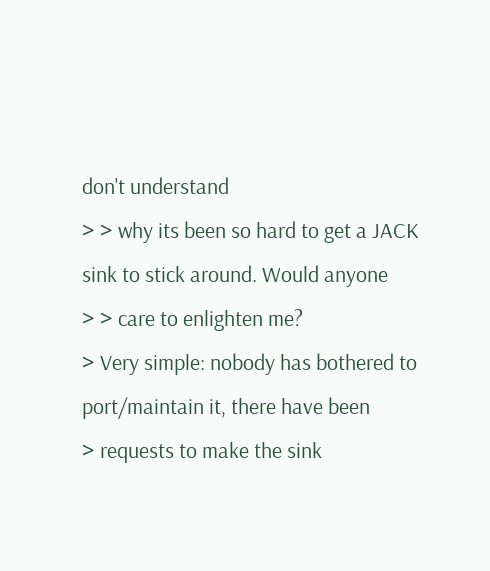don't understand
> > why its been so hard to get a JACK sink to stick around. Would anyone
> > care to enlighten me?
> Very simple: nobody has bothered to port/maintain it, there have been
> requests to make the sink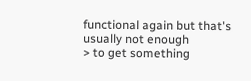functional again but that's usually not enough
> to get something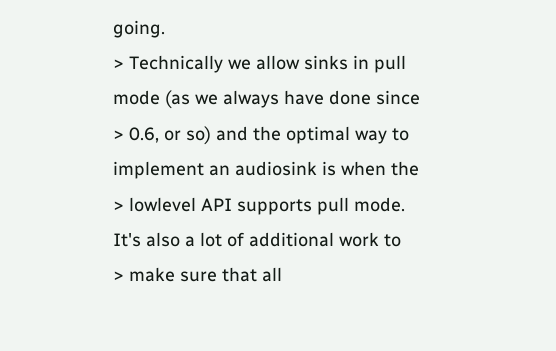going.
> Technically we allow sinks in pull mode (as we always have done since
> 0.6, or so) and the optimal way to implement an audiosink is when the
> lowlevel API supports pull mode. It's also a lot of additional work to
> make sure that all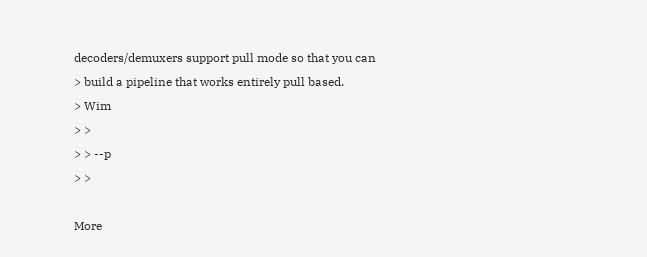decoders/demuxers support pull mode so that you can
> build a pipeline that works entirely pull based.
> Wim
> >
> > --p
> >

More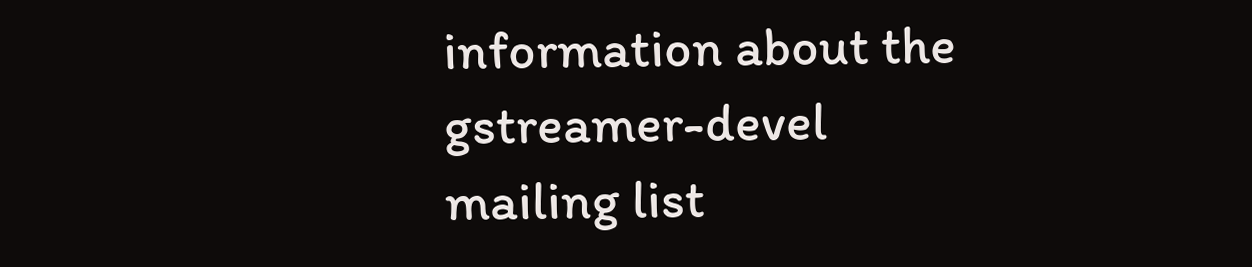information about the gstreamer-devel mailing list